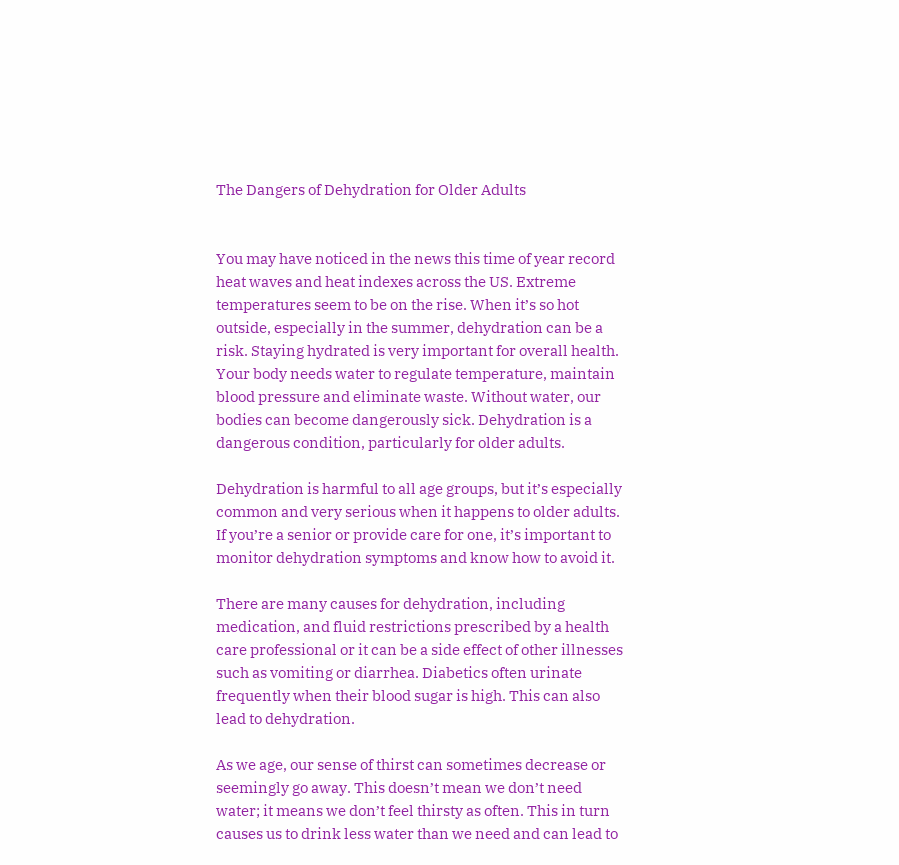The Dangers of Dehydration for Older Adults


You may have noticed in the news this time of year record heat waves and heat indexes across the US. Extreme temperatures seem to be on the rise. When it’s so hot outside, especially in the summer, dehydration can be a risk. Staying hydrated is very important for overall health. Your body needs water to regulate temperature, maintain blood pressure and eliminate waste. Without water, our bodies can become dangerously sick. Dehydration is a dangerous condition, particularly for older adults.

Dehydration is harmful to all age groups, but it’s especially common and very serious when it happens to older adults. If you’re a senior or provide care for one, it’s important to monitor dehydration symptoms and know how to avoid it.

There are many causes for dehydration, including medication, and fluid restrictions prescribed by a health care professional or it can be a side effect of other illnesses such as vomiting or diarrhea. Diabetics often urinate frequently when their blood sugar is high. This can also lead to dehydration.

As we age, our sense of thirst can sometimes decrease or seemingly go away. This doesn’t mean we don’t need water; it means we don’t feel thirsty as often. This in turn causes us to drink less water than we need and can lead to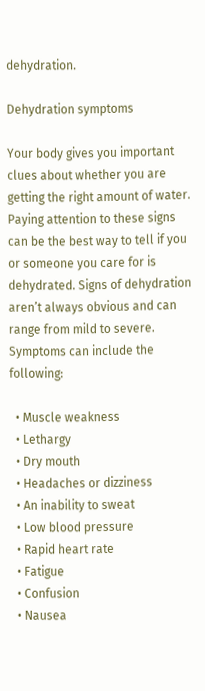dehydration.

Dehydration symptoms

Your body gives you important clues about whether you are getting the right amount of water. Paying attention to these signs can be the best way to tell if you or someone you care for is dehydrated. Signs of dehydration aren’t always obvious and can range from mild to severe. Symptoms can include the following:

  • Muscle weakness
  • Lethargy
  • Dry mouth
  • Headaches or dizziness
  • An inability to sweat
  • Low blood pressure
  • Rapid heart rate
  • Fatigue
  • Confusion
  • Nausea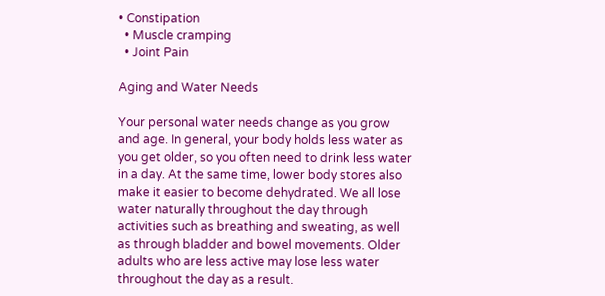• Constipation
  • Muscle cramping
  • Joint Pain

Aging and Water Needs

Your personal water needs change as you grow and age. In general, your body holds less water as you get older, so you often need to drink less water in a day. At the same time, lower body stores also make it easier to become dehydrated. We all lose water naturally throughout the day through activities such as breathing and sweating, as well as through bladder and bowel movements. Older adults who are less active may lose less water throughout the day as a result.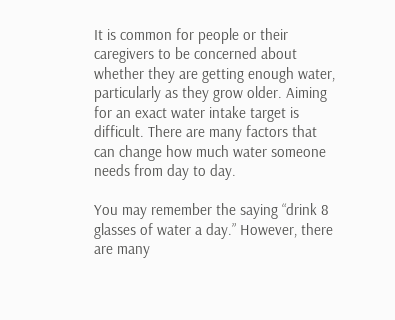It is common for people or their caregivers to be concerned about whether they are getting enough water, particularly as they grow older. Aiming for an exact water intake target is difficult. There are many factors that can change how much water someone needs from day to day.

You may remember the saying “drink 8 glasses of water a day.” However, there are many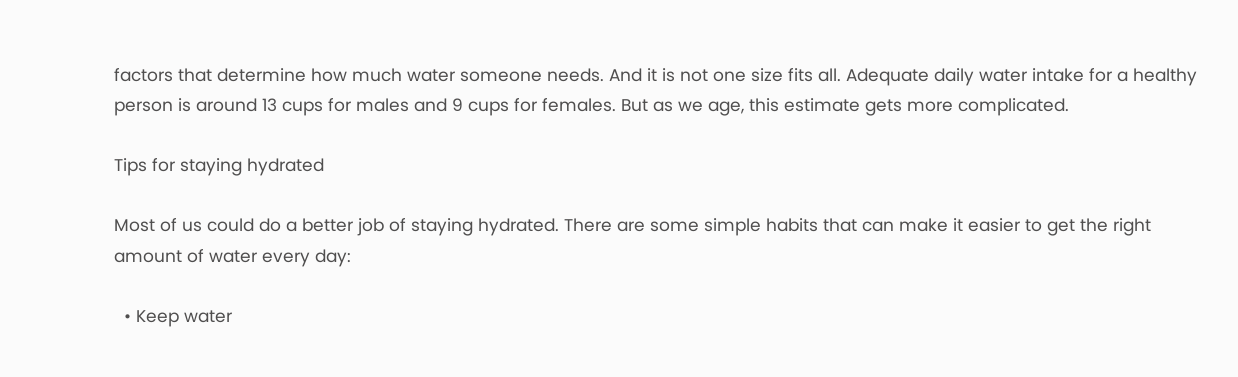factors that determine how much water someone needs. And it is not one size fits all. Adequate daily water intake for a healthy person is around 13 cups for males and 9 cups for females. But as we age, this estimate gets more complicated.

Tips for staying hydrated

Most of us could do a better job of staying hydrated. There are some simple habits that can make it easier to get the right amount of water every day:

  • Keep water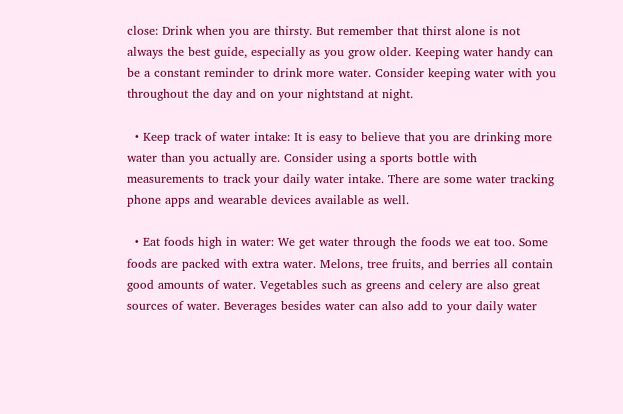close: Drink when you are thirsty. But remember that thirst alone is not always the best guide, especially as you grow older. Keeping water handy can be a constant reminder to drink more water. Consider keeping water with you throughout the day and on your nightstand at night.

  • Keep track of water intake: It is easy to believe that you are drinking more water than you actually are. Consider using a sports bottle with measurements to track your daily water intake. There are some water tracking phone apps and wearable devices available as well.

  • Eat foods high in water: We get water through the foods we eat too. Some foods are packed with extra water. Melons, tree fruits, and berries all contain good amounts of water. Vegetables such as greens and celery are also great sources of water. Beverages besides water can also add to your daily water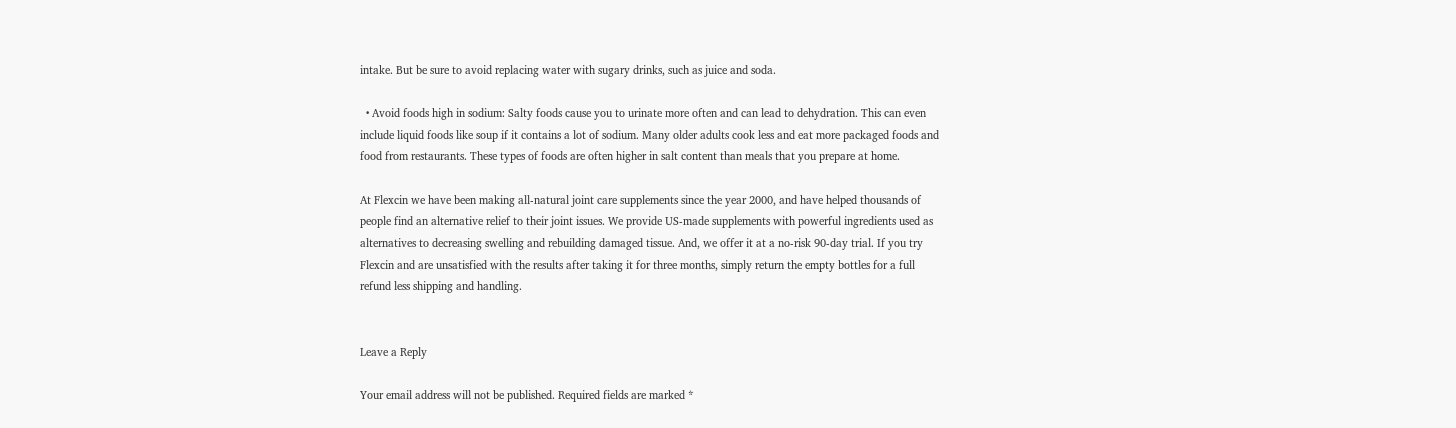intake. But be sure to avoid replacing water with sugary drinks, such as juice and soda.

  • Avoid foods high in sodium: Salty foods cause you to urinate more often and can lead to dehydration. This can even include liquid foods like soup if it contains a lot of sodium. Many older adults cook less and eat more packaged foods and food from restaurants. These types of foods are often higher in salt content than meals that you prepare at home.

At Flexcin we have been making all-natural joint care supplements since the year 2000, and have helped thousands of people find an alternative relief to their joint issues. We provide US-made supplements with powerful ingredients used as alternatives to decreasing swelling and rebuilding damaged tissue. And, we offer it at a no-risk 90-day trial. If you try Flexcin and are unsatisfied with the results after taking it for three months, simply return the empty bottles for a full refund less shipping and handling.


Leave a Reply

Your email address will not be published. Required fields are marked *